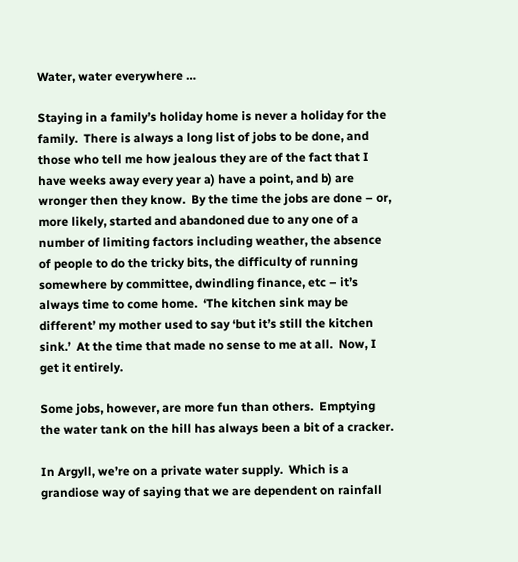Water, water everywhere …

Staying in a family’s holiday home is never a holiday for the family.  There is always a long list of jobs to be done, and those who tell me how jealous they are of the fact that I have weeks away every year a) have a point, and b) are wronger then they know.  By the time the jobs are done – or, more likely, started and abandoned due to any one of a number of limiting factors including weather, the absence of people to do the tricky bits, the difficulty of running somewhere by committee, dwindling finance, etc – it’s always time to come home.  ‘The kitchen sink may be different’ my mother used to say ‘but it’s still the kitchen sink.’  At the time that made no sense to me at all.  Now, I get it entirely.

Some jobs, however, are more fun than others.  Emptying the water tank on the hill has always been a bit of a cracker.

In Argyll, we’re on a private water supply.  Which is a grandiose way of saying that we are dependent on rainfall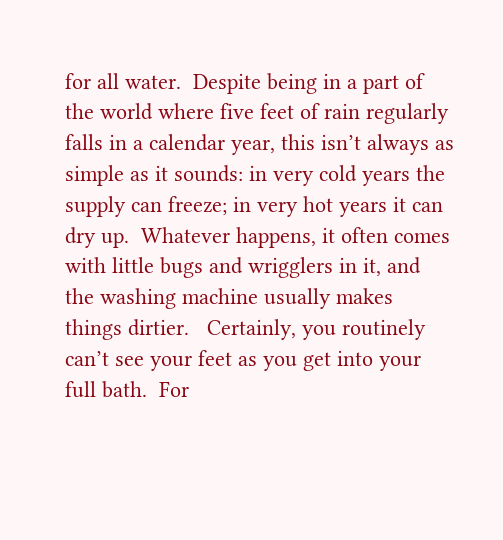for all water.  Despite being in a part of the world where five feet of rain regularly falls in a calendar year, this isn’t always as simple as it sounds: in very cold years the supply can freeze; in very hot years it can dry up.  Whatever happens, it often comes with little bugs and wrigglers in it, and the washing machine usually makes things dirtier.   Certainly, you routinely can’t see your feet as you get into your full bath.  For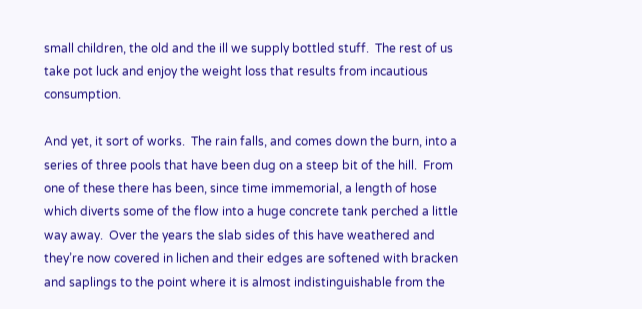small children, the old and the ill we supply bottled stuff.  The rest of us take pot luck and enjoy the weight loss that results from incautious consumption.

And yet, it sort of works.  The rain falls, and comes down the burn, into a series of three pools that have been dug on a steep bit of the hill.  From one of these there has been, since time immemorial, a length of hose which diverts some of the flow into a huge concrete tank perched a little way away.  Over the years the slab sides of this have weathered and they’re now covered in lichen and their edges are softened with bracken and saplings to the point where it is almost indistinguishable from the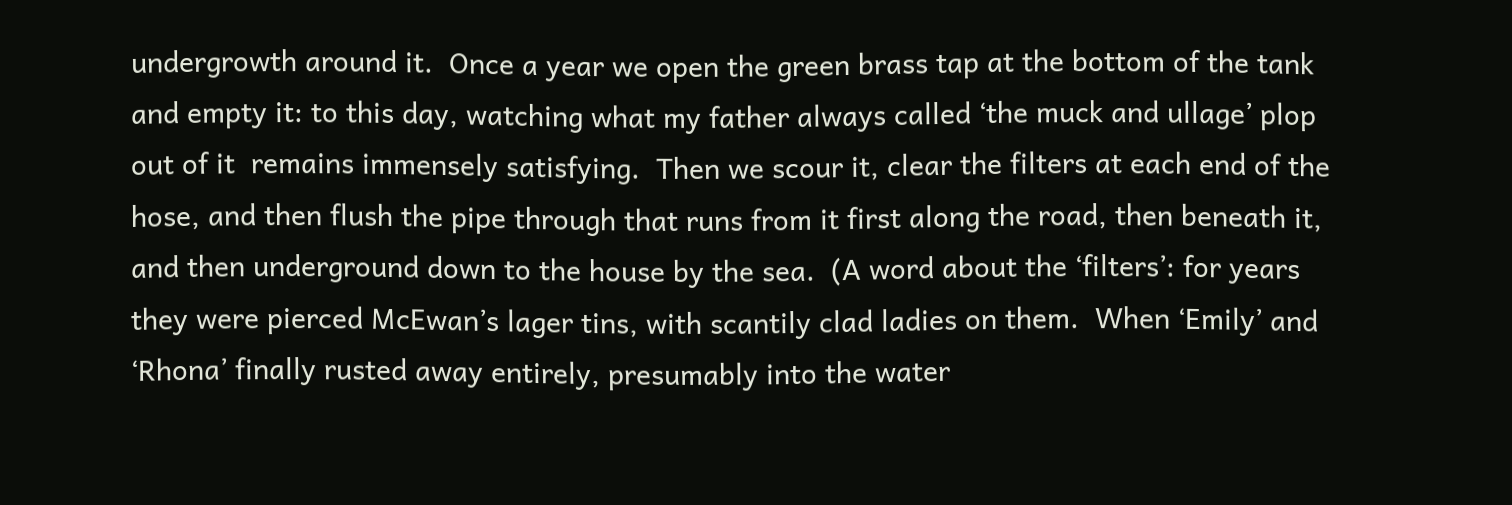undergrowth around it.  Once a year we open the green brass tap at the bottom of the tank and empty it: to this day, watching what my father always called ‘the muck and ullage’ plop out of it  remains immensely satisfying.  Then we scour it, clear the filters at each end of the hose, and then flush the pipe through that runs from it first along the road, then beneath it, and then underground down to the house by the sea.  (A word about the ‘filters’: for years they were pierced McEwan’s lager tins, with scantily clad ladies on them.  When ‘Emily’ and ‘Rhona’ finally rusted away entirely, presumably into the water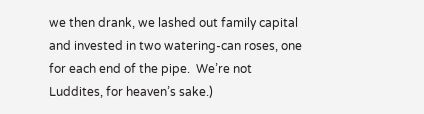we then drank, we lashed out family capital and invested in two watering-can roses, one for each end of the pipe.  We’re not Luddites, for heaven’s sake.)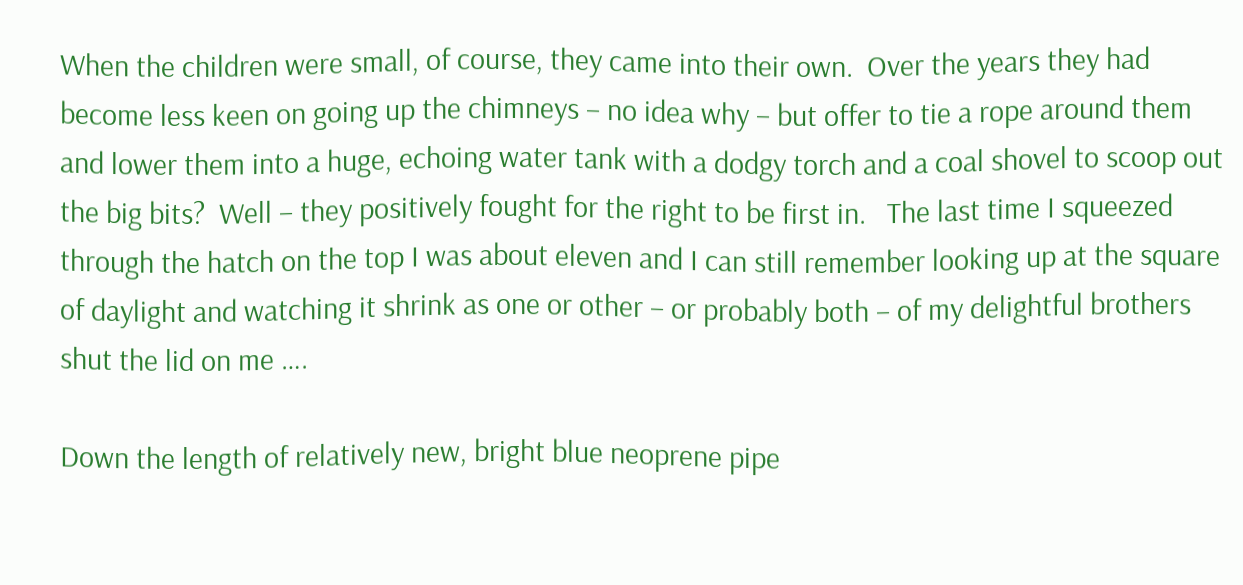When the children were small, of course, they came into their own.  Over the years they had become less keen on going up the chimneys – no idea why – but offer to tie a rope around them and lower them into a huge, echoing water tank with a dodgy torch and a coal shovel to scoop out the big bits?  Well – they positively fought for the right to be first in.   The last time I squeezed through the hatch on the top I was about eleven and I can still remember looking up at the square of daylight and watching it shrink as one or other – or probably both – of my delightful brothers shut the lid on me ….

Down the length of relatively new, bright blue neoprene pipe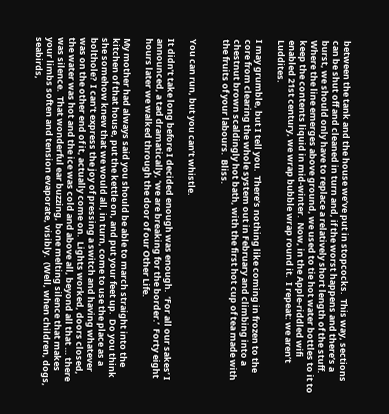between the tank and the house we’ve put in stopcocks.  This way, sections can be shut off and cleaned in turn and, if the worst happens and there’s a burst, we should only have to replace a relatively short length of the stuff.  Where the line emerges above ground, we used to tie hot water bottles to it to keep the contents liquid in mid-winter.  Now, in the Apple-riddled wifi enabled 21st century, we wrap bubble wrap round it.  I repeat: we aren’t Luddites.

I may grumble, but I tell you.  There’s nothing like coming in frozen to the core from clearing the whole system out in February and climbing into a chestnut brown scaldingly hot bath, with the first hot cup of tea made with the fruits of your labours.  Bliss.


You can run, but you can’t whistle.

It didn’t take long before I decided enough was enough.  ‘For all our sakes’ I announced, a tad dramatically, ‘we are breaking for the border.’  Forty eight hours later we walked through the door of our Other Life.

My mother had always said you should be able to march straight into the kitchen of that house, put the kettle on, and put your feet up.  Do you think she somehow knew that we would all, in turn, come to use the place as a bolthole?  I can’t express the joy of pressing a switch and having whatever was on the other end of it, actually come on.  Lights worked, doors closed, the water was hot and the ice was cold and above all, beyond all that … there was silence.  That wonderful ear buzzing, bone melting silence that makes your limbs soften and tension evaporate, visibly.  (Well, when children, dogs, seabirds,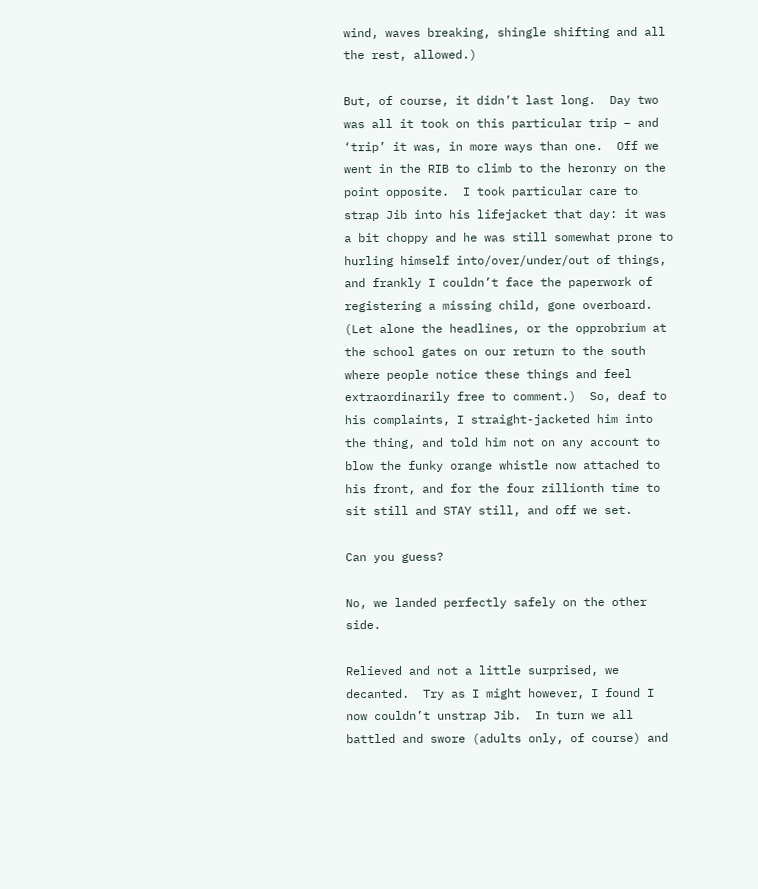wind, waves breaking, shingle shifting and all the rest, allowed.)

But, of course, it didn’t last long.  Day two was all it took on this particular trip – and ‘trip’ it was, in more ways than one.  Off we went in the RIB to climb to the heronry on the point opposite.  I took particular care to strap Jib into his lifejacket that day: it was a bit choppy and he was still somewhat prone to hurling himself into/over/under/out of things, and frankly I couldn’t face the paperwork of registering a missing child, gone overboard.  (Let alone the headlines, or the opprobrium at the school gates on our return to the south where people notice these things and feel extraordinarily free to comment.)  So, deaf to his complaints, I straight-jacketed him into the thing, and told him not on any account to blow the funky orange whistle now attached to his front, and for the four zillionth time to sit still and STAY still, and off we set.

Can you guess?

No, we landed perfectly safely on the other side.

Relieved and not a little surprised, we decanted.  Try as I might however, I found I now couldn’t unstrap Jib.  In turn we all battled and swore (adults only, of course) and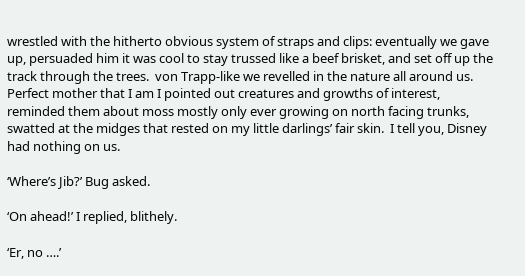wrestled with the hitherto obvious system of straps and clips: eventually we gave up, persuaded him it was cool to stay trussed like a beef brisket, and set off up the track through the trees.  von Trapp-like we revelled in the nature all around us.  Perfect mother that I am I pointed out creatures and growths of interest, reminded them about moss mostly only ever growing on north facing trunks, swatted at the midges that rested on my little darlings’ fair skin.  I tell you, Disney had nothing on us.

‘Where’s Jib?’ Bug asked.

‘On ahead!’ I replied, blithely.

‘Er, no ….’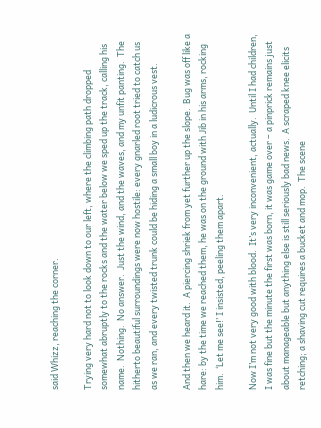said Whizz, reaching the corner.

Trying very hard not to look down to our left, where the climbing path dropped somewhat abruptly to the rocks and the water below we sped up the track, calling his name.  Nothing.  No answer.  Just the wind, and the waves, and my unfit panting.  The hitherto beautiful surroundings were now hostile: every gnarled root tried to catch us as we ran, and every twisted trunk could be hiding a small boy in a ludicrous vest.

And then we heard it.  A piercing shriek from yet further up the slope.  Bug was off like a hare: by the time we reached them, he was on the ground with Jib in his arms, rocking him.  ‘Let me see!’ I insisted, peeling them apart.

Now I’m not very good with blood.  It’s very inconvenient, actually.  Until I had children, I was fine but the minute the first was born, it was game over – a pinprick remains just about manageable but anything else is still seriously bad news.  A scraped knee elicits retching; a shaving cut requires a bucket and mop.  The scene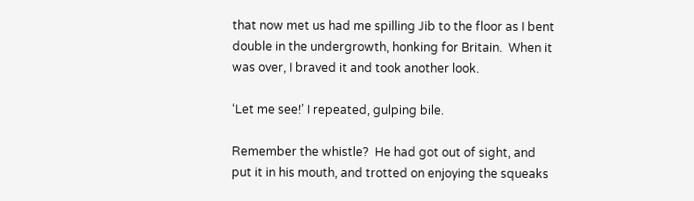that now met us had me spilling Jib to the floor as I bent double in the undergrowth, honking for Britain.  When it was over, I braved it and took another look.

‘Let me see!’ I repeated, gulping bile.

Remember the whistle?  He had got out of sight, and put it in his mouth, and trotted on enjoying the squeaks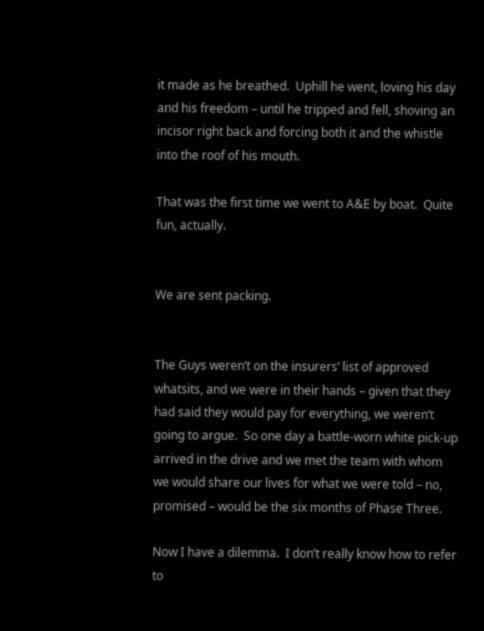it made as he breathed.  Uphill he went, loving his day and his freedom – until he tripped and fell, shoving an incisor right back and forcing both it and the whistle into the roof of his mouth.

That was the first time we went to A&E by boat.  Quite fun, actually.


We are sent packing.


The Guys weren’t on the insurers’ list of approved whatsits, and we were in their hands – given that they had said they would pay for everything, we weren’t going to argue.  So one day a battle-worn white pick-up arrived in the drive and we met the team with whom we would share our lives for what we were told – no, promised – would be the six months of Phase Three.

Now I have a dilemma.  I don’t really know how to refer to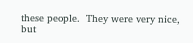these people.  They were very nice, but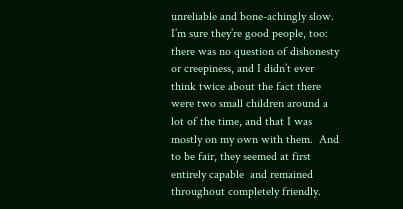unreliable and bone-achingly slow.  I’m sure they’re good people, too: there was no question of dishonesty or creepiness, and I didn’t ever think twice about the fact there were two small children around a lot of the time, and that I was mostly on my own with them.  And to be fair, they seemed at first entirely capable  and remained throughout completely friendly.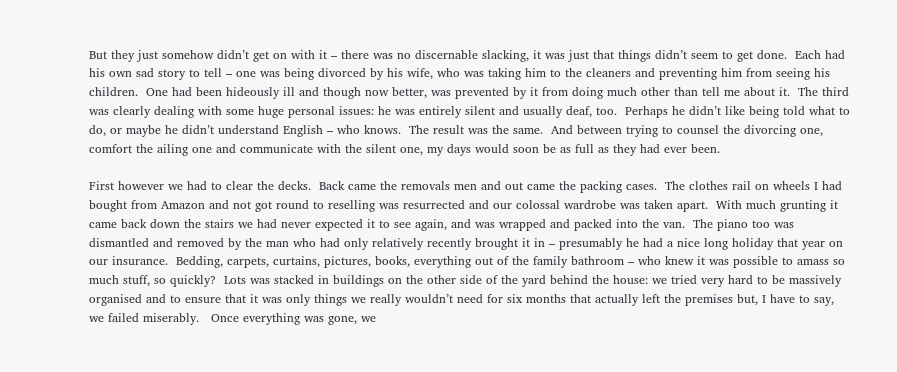But they just somehow didn’t get on with it – there was no discernable slacking, it was just that things didn’t seem to get done.  Each had his own sad story to tell – one was being divorced by his wife, who was taking him to the cleaners and preventing him from seeing his children.  One had been hideously ill and though now better, was prevented by it from doing much other than tell me about it.  The third was clearly dealing with some huge personal issues: he was entirely silent and usually deaf, too.  Perhaps he didn’t like being told what to do, or maybe he didn’t understand English – who knows.  The result was the same.  And between trying to counsel the divorcing one, comfort the ailing one and communicate with the silent one, my days would soon be as full as they had ever been.

First however we had to clear the decks.  Back came the removals men and out came the packing cases.  The clothes rail on wheels I had bought from Amazon and not got round to reselling was resurrected and our colossal wardrobe was taken apart.  With much grunting it came back down the stairs we had never expected it to see again, and was wrapped and packed into the van.  The piano too was dismantled and removed by the man who had only relatively recently brought it in – presumably he had a nice long holiday that year on our insurance.  Bedding, carpets, curtains, pictures, books, everything out of the family bathroom – who knew it was possible to amass so much stuff, so quickly?  Lots was stacked in buildings on the other side of the yard behind the house: we tried very hard to be massively organised and to ensure that it was only things we really wouldn’t need for six months that actually left the premises but, I have to say, we failed miserably.   Once everything was gone, we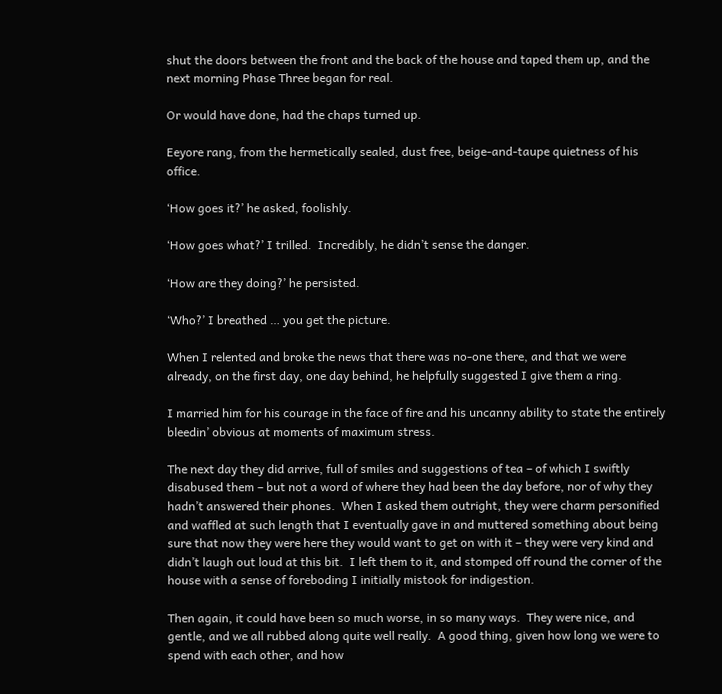shut the doors between the front and the back of the house and taped them up, and the next morning Phase Three began for real.

Or would have done, had the chaps turned up.

Eeyore rang, from the hermetically sealed, dust free, beige-and-taupe quietness of his office.

‘How goes it?’ he asked, foolishly.

‘How goes what?’ I trilled.  Incredibly, he didn’t sense the danger.

‘How are they doing?’ he persisted.

‘Who?’ I breathed … you get the picture.

When I relented and broke the news that there was no-one there, and that we were already, on the first day, one day behind, he helpfully suggested I give them a ring.

I married him for his courage in the face of fire and his uncanny ability to state the entirely bleedin’ obvious at moments of maximum stress.

The next day they did arrive, full of smiles and suggestions of tea – of which I swiftly disabused them – but not a word of where they had been the day before, nor of why they hadn’t answered their phones.  When I asked them outright, they were charm personified and waffled at such length that I eventually gave in and muttered something about being sure that now they were here they would want to get on with it – they were very kind and didn’t laugh out loud at this bit.  I left them to it, and stomped off round the corner of the house with a sense of foreboding I initially mistook for indigestion.

Then again, it could have been so much worse, in so many ways.  They were nice, and gentle, and we all rubbed along quite well really.  A good thing, given how long we were to spend with each other, and how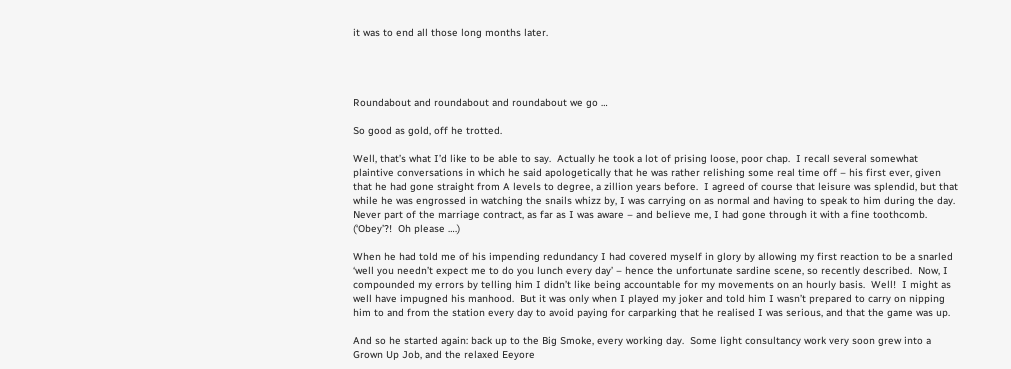it was to end all those long months later.




Roundabout and roundabout and roundabout we go …

So good as gold, off he trotted.

Well, that’s what I’d like to be able to say.  Actually he took a lot of prising loose, poor chap.  I recall several somewhat plaintive conversations in which he said apologetically that he was rather relishing some real time off – his first ever, given that he had gone straight from A levels to degree, a zillion years before.  I agreed of course that leisure was splendid, but that while he was engrossed in watching the snails whizz by, I was carrying on as normal and having to speak to him during the day.  Never part of the marriage contract, as far as I was aware – and believe me, I had gone through it with a fine toothcomb.  (‘Obey’?!  Oh please ….)

When he had told me of his impending redundancy I had covered myself in glory by allowing my first reaction to be a snarled ‘well you needn’t expect me to do you lunch every day’ – hence the unfortunate sardine scene, so recently described.  Now, I  compounded my errors by telling him I didn’t like being accountable for my movements on an hourly basis.  Well!  I might as well have impugned his manhood.  But it was only when I played my joker and told him I wasn’t prepared to carry on nipping him to and from the station every day to avoid paying for carparking that he realised I was serious, and that the game was up.

And so he started again: back up to the Big Smoke, every working day.  Some light consultancy work very soon grew into a Grown Up Job, and the relaxed Eeyore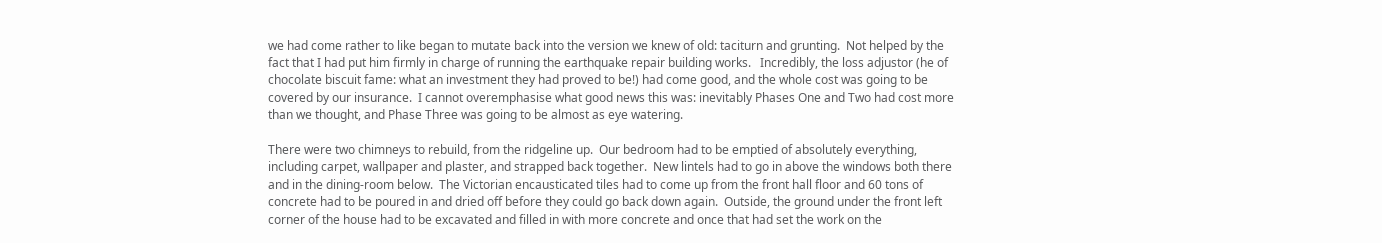we had come rather to like began to mutate back into the version we knew of old: taciturn and grunting.  Not helped by the fact that I had put him firmly in charge of running the earthquake repair building works.   Incredibly, the loss adjustor (he of chocolate biscuit fame: what an investment they had proved to be!) had come good, and the whole cost was going to be covered by our insurance.  I cannot overemphasise what good news this was: inevitably Phases One and Two had cost more than we thought, and Phase Three was going to be almost as eye watering.

There were two chimneys to rebuild, from the ridgeline up.  Our bedroom had to be emptied of absolutely everything, including carpet, wallpaper and plaster, and strapped back together.  New lintels had to go in above the windows both there and in the dining-room below.  The Victorian encausticated tiles had to come up from the front hall floor and 60 tons of concrete had to be poured in and dried off before they could go back down again.  Outside, the ground under the front left corner of the house had to be excavated and filled in with more concrete and once that had set the work on the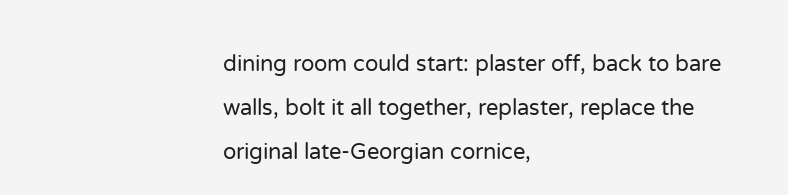dining room could start: plaster off, back to bare walls, bolt it all together, replaster, replace the original late-Georgian cornice,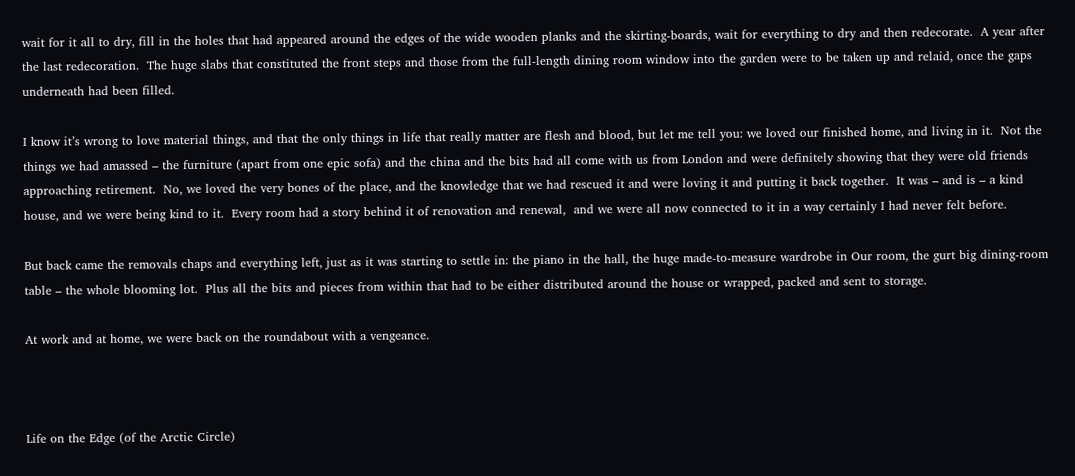wait for it all to dry, fill in the holes that had appeared around the edges of the wide wooden planks and the skirting-boards, wait for everything to dry and then redecorate.  A year after the last redecoration.  The huge slabs that constituted the front steps and those from the full-length dining room window into the garden were to be taken up and relaid, once the gaps underneath had been filled.

I know it’s wrong to love material things, and that the only things in life that really matter are flesh and blood, but let me tell you: we loved our finished home, and living in it.  Not the things we had amassed – the furniture (apart from one epic sofa) and the china and the bits had all come with us from London and were definitely showing that they were old friends approaching retirement.  No, we loved the very bones of the place, and the knowledge that we had rescued it and were loving it and putting it back together.  It was – and is – a kind house, and we were being kind to it.  Every room had a story behind it of renovation and renewal,  and we were all now connected to it in a way certainly I had never felt before.

But back came the removals chaps and everything left, just as it was starting to settle in: the piano in the hall, the huge made-to-measure wardrobe in Our room, the gurt big dining-room table – the whole blooming lot.  Plus all the bits and pieces from within that had to be either distributed around the house or wrapped, packed and sent to storage.

At work and at home, we were back on the roundabout with a vengeance.



Life on the Edge (of the Arctic Circle)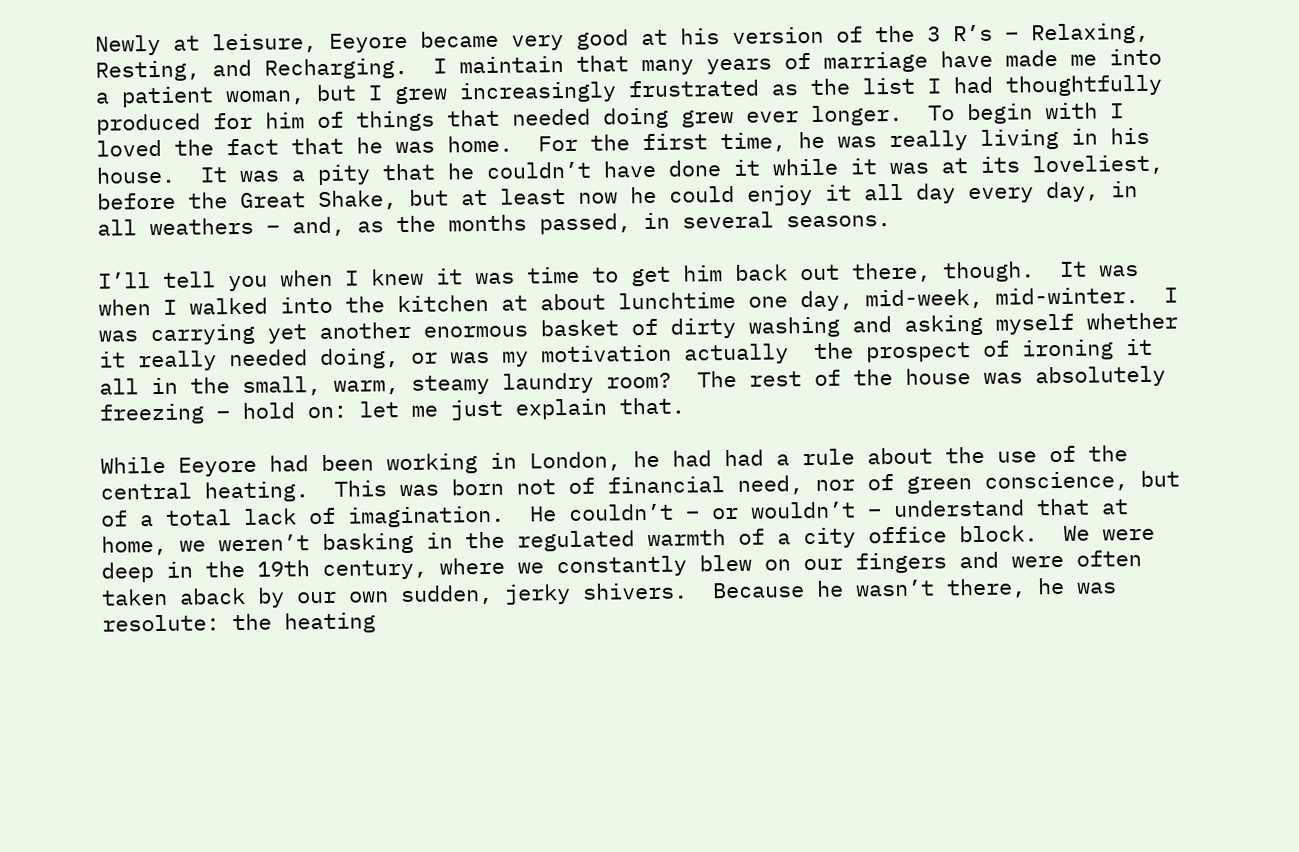Newly at leisure, Eeyore became very good at his version of the 3 R’s – Relaxing, Resting, and Recharging.  I maintain that many years of marriage have made me into a patient woman, but I grew increasingly frustrated as the list I had thoughtfully produced for him of things that needed doing grew ever longer.  To begin with I loved the fact that he was home.  For the first time, he was really living in his house.  It was a pity that he couldn’t have done it while it was at its loveliest, before the Great Shake, but at least now he could enjoy it all day every day, in all weathers – and, as the months passed, in several seasons.

I’ll tell you when I knew it was time to get him back out there, though.  It was when I walked into the kitchen at about lunchtime one day, mid-week, mid-winter.  I was carrying yet another enormous basket of dirty washing and asking myself whether it really needed doing, or was my motivation actually  the prospect of ironing it all in the small, warm, steamy laundry room?  The rest of the house was absolutely freezing – hold on: let me just explain that.

While Eeyore had been working in London, he had had a rule about the use of the central heating.  This was born not of financial need, nor of green conscience, but of a total lack of imagination.  He couldn’t – or wouldn’t – understand that at home, we weren’t basking in the regulated warmth of a city office block.  We were deep in the 19th century, where we constantly blew on our fingers and were often taken aback by our own sudden, jerky shivers.  Because he wasn’t there, he was resolute: the heating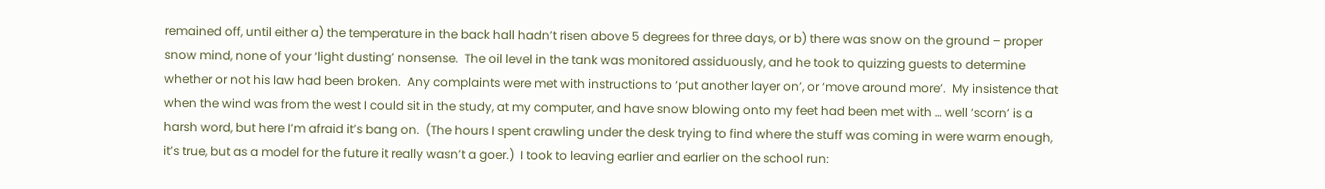remained off, until either a) the temperature in the back hall hadn’t risen above 5 degrees for three days, or b) there was snow on the ground – proper snow mind, none of your ‘light dusting’ nonsense.  The oil level in the tank was monitored assiduously, and he took to quizzing guests to determine whether or not his law had been broken.  Any complaints were met with instructions to ‘put another layer on’, or ‘move around more’.  My insistence that when the wind was from the west I could sit in the study, at my computer, and have snow blowing onto my feet had been met with … well ‘scorn’ is a harsh word, but here I’m afraid it’s bang on.  (The hours I spent crawling under the desk trying to find where the stuff was coming in were warm enough, it’s true, but as a model for the future it really wasn’t a goer.)  I took to leaving earlier and earlier on the school run: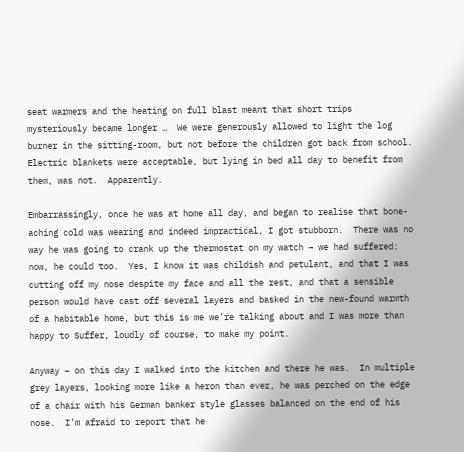seat warmers and the heating on full blast meant that short trips mysteriously became longer …  We were generously allowed to light the log burner in the sitting-room, but not before the children got back from school.  Electric blankets were acceptable, but lying in bed all day to benefit from them, was not.  Apparently.

Embarrassingly, once he was at home all day, and began to realise that bone-aching cold was wearing and indeed impractical, I got stubborn.  There was no way he was going to crank up the thermostat on my watch – we had suffered: now, he could too.  Yes, I know it was childish and petulant, and that I was cutting off my nose despite my face and all the rest, and that a sensible person would have cast off several layers and basked in the new-found warmth of a habitable home, but this is me we’re talking about and I was more than happy to Suffer, loudly of course, to make my point.

Anyway – on this day I walked into the kitchen and there he was.  In multiple grey layers, looking more like a heron than ever, he was perched on the edge of a chair with his German banker style glasses balanced on the end of his nose.  I’m afraid to report that he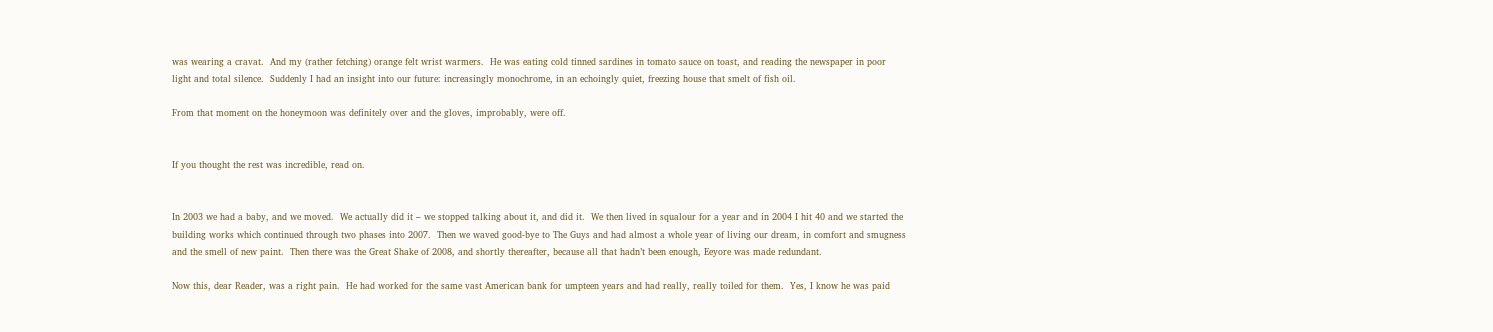was wearing a cravat.  And my (rather fetching) orange felt wrist warmers.  He was eating cold tinned sardines in tomato sauce on toast, and reading the newspaper in poor light and total silence.  Suddenly I had an insight into our future: increasingly monochrome, in an echoingly quiet, freezing house that smelt of fish oil.

From that moment on the honeymoon was definitely over and the gloves, improbably, were off.


If you thought the rest was incredible, read on.


In 2003 we had a baby, and we moved.  We actually did it – we stopped talking about it, and did it.  We then lived in squalour for a year and in 2004 I hit 40 and we started the building works which continued through two phases into 2007.  Then we waved good-bye to The Guys and had almost a whole year of living our dream, in comfort and smugness and the smell of new paint.  Then there was the Great Shake of 2008, and shortly thereafter, because all that hadn’t been enough, Eeyore was made redundant.

Now this, dear Reader, was a right pain.  He had worked for the same vast American bank for umpteen years and had really, really toiled for them.  Yes, I know he was paid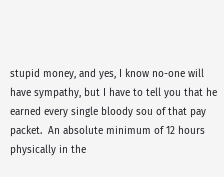stupid money, and yes, I know no-one will have sympathy, but I have to tell you that he earned every single bloody sou of that pay packet.  An absolute minimum of 12 hours physically in the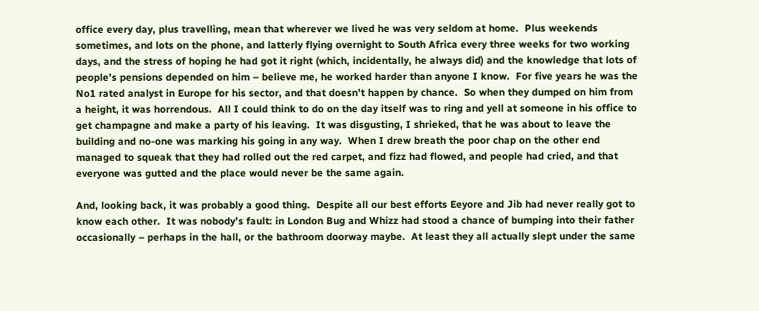office every day, plus travelling, mean that wherever we lived he was very seldom at home.  Plus weekends sometimes, and lots on the phone, and latterly flying overnight to South Africa every three weeks for two working days, and the stress of hoping he had got it right (which, incidentally, he always did) and the knowledge that lots of people’s pensions depended on him – believe me, he worked harder than anyone I know.  For five years he was the No1 rated analyst in Europe for his sector, and that doesn’t happen by chance.  So when they dumped on him from a height, it was horrendous.  All I could think to do on the day itself was to ring and yell at someone in his office to get champagne and make a party of his leaving.  It was disgusting, I shrieked, that he was about to leave the building and no-one was marking his going in any way.  When I drew breath the poor chap on the other end managed to squeak that they had rolled out the red carpet, and fizz had flowed, and people had cried, and that everyone was gutted and the place would never be the same again.

And, looking back, it was probably a good thing.  Despite all our best efforts Eeyore and Jib had never really got to know each other.  It was nobody’s fault: in London Bug and Whizz had stood a chance of bumping into their father occasionally – perhaps in the hall, or the bathroom doorway maybe.  At least they all actually slept under the same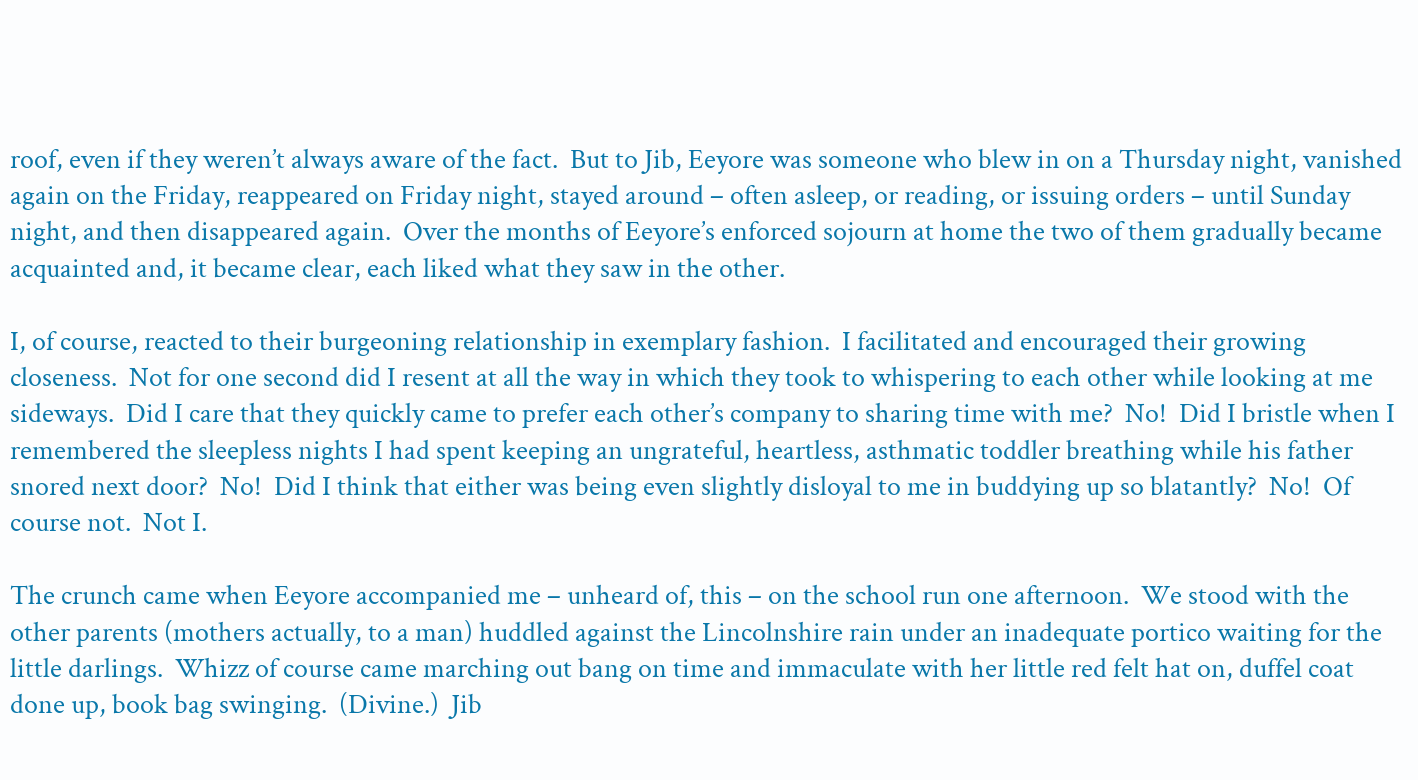roof, even if they weren’t always aware of the fact.  But to Jib, Eeyore was someone who blew in on a Thursday night, vanished again on the Friday, reappeared on Friday night, stayed around – often asleep, or reading, or issuing orders – until Sunday night, and then disappeared again.  Over the months of Eeyore’s enforced sojourn at home the two of them gradually became acquainted and, it became clear, each liked what they saw in the other.

I, of course, reacted to their burgeoning relationship in exemplary fashion.  I facilitated and encouraged their growing closeness.  Not for one second did I resent at all the way in which they took to whispering to each other while looking at me sideways.  Did I care that they quickly came to prefer each other’s company to sharing time with me?  No!  Did I bristle when I remembered the sleepless nights I had spent keeping an ungrateful, heartless, asthmatic toddler breathing while his father snored next door?  No!  Did I think that either was being even slightly disloyal to me in buddying up so blatantly?  No!  Of course not.  Not I.

The crunch came when Eeyore accompanied me – unheard of, this – on the school run one afternoon.  We stood with the other parents (mothers actually, to a man) huddled against the Lincolnshire rain under an inadequate portico waiting for the little darlings.  Whizz of course came marching out bang on time and immaculate with her little red felt hat on, duffel coat done up, book bag swinging.  (Divine.)  Jib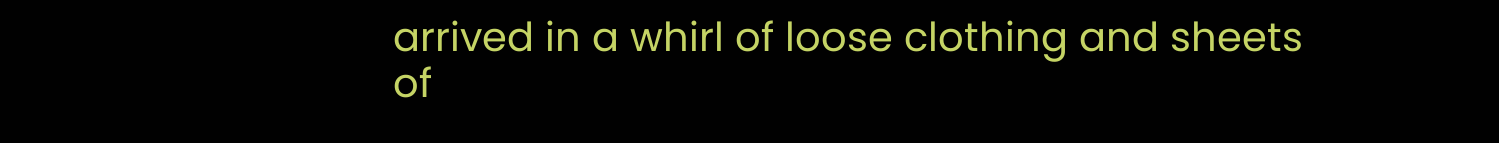arrived in a whirl of loose clothing and sheets of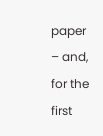paper – and, for the first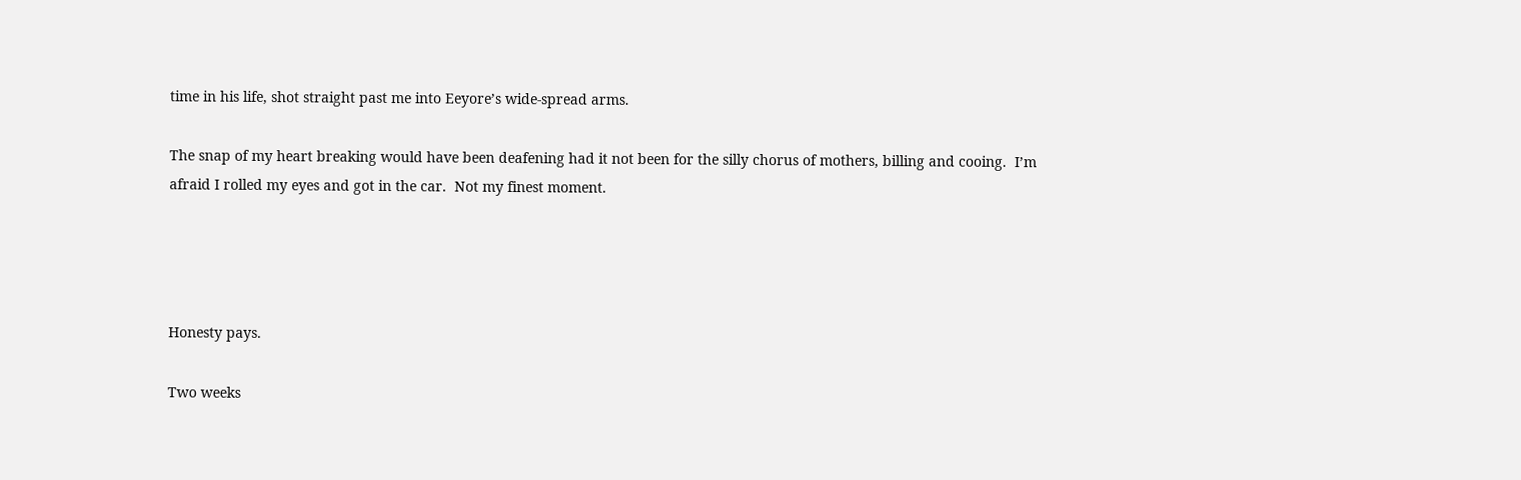time in his life, shot straight past me into Eeyore’s wide-spread arms.

The snap of my heart breaking would have been deafening had it not been for the silly chorus of mothers, billing and cooing.  I’m afraid I rolled my eyes and got in the car.  Not my finest moment.




Honesty pays.

Two weeks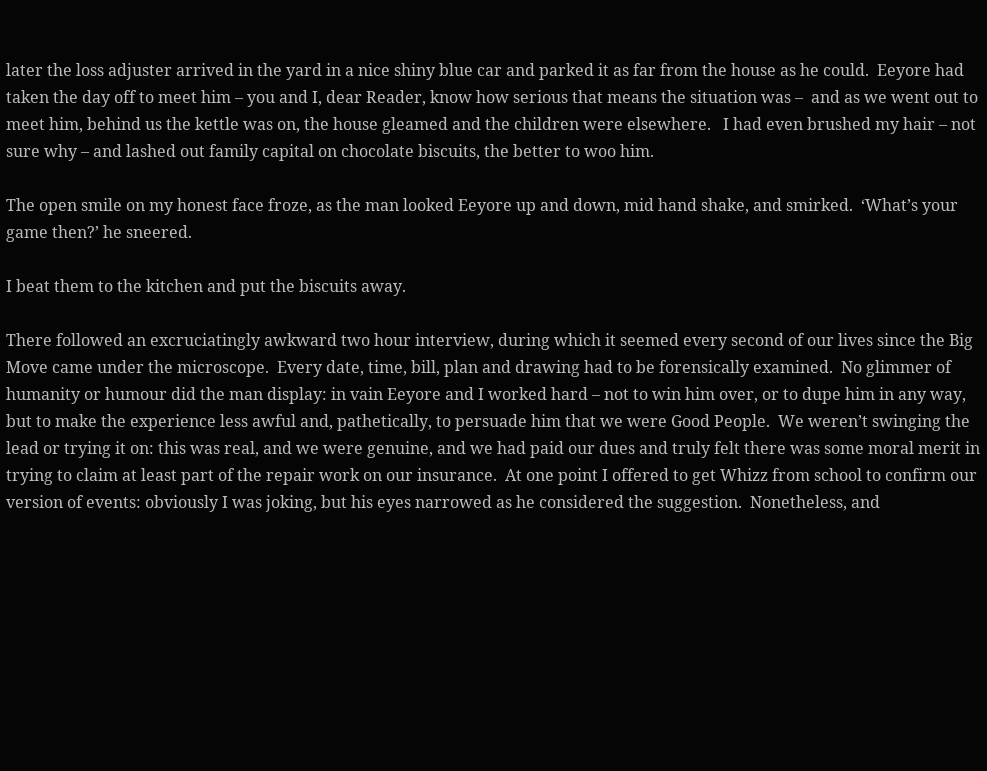later the loss adjuster arrived in the yard in a nice shiny blue car and parked it as far from the house as he could.  Eeyore had taken the day off to meet him – you and I, dear Reader, know how serious that means the situation was –  and as we went out to meet him, behind us the kettle was on, the house gleamed and the children were elsewhere.   I had even brushed my hair – not sure why – and lashed out family capital on chocolate biscuits, the better to woo him.

The open smile on my honest face froze, as the man looked Eeyore up and down, mid hand shake, and smirked.  ‘What’s your game then?’ he sneered.

I beat them to the kitchen and put the biscuits away.

There followed an excruciatingly awkward two hour interview, during which it seemed every second of our lives since the Big Move came under the microscope.  Every date, time, bill, plan and drawing had to be forensically examined.  No glimmer of humanity or humour did the man display: in vain Eeyore and I worked hard – not to win him over, or to dupe him in any way, but to make the experience less awful and, pathetically, to persuade him that we were Good People.  We weren’t swinging the lead or trying it on: this was real, and we were genuine, and we had paid our dues and truly felt there was some moral merit in trying to claim at least part of the repair work on our insurance.  At one point I offered to get Whizz from school to confirm our version of events: obviously I was joking, but his eyes narrowed as he considered the suggestion.  Nonetheless, and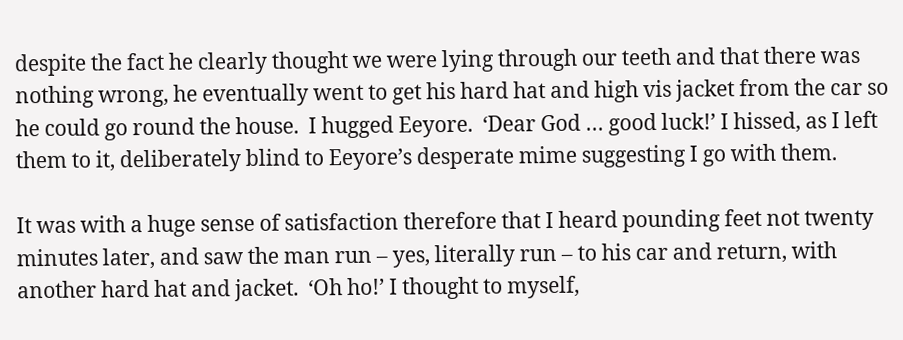despite the fact he clearly thought we were lying through our teeth and that there was nothing wrong, he eventually went to get his hard hat and high vis jacket from the car so he could go round the house.  I hugged Eeyore.  ‘Dear God … good luck!’ I hissed, as I left them to it, deliberately blind to Eeyore’s desperate mime suggesting I go with them.

It was with a huge sense of satisfaction therefore that I heard pounding feet not twenty minutes later, and saw the man run – yes, literally run – to his car and return, with another hard hat and jacket.  ‘Oh ho!’ I thought to myself,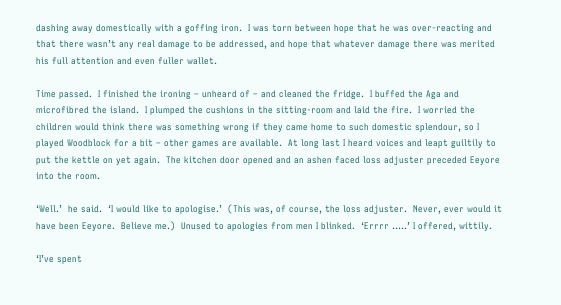dashing away domestically with a goffing iron.  I was torn between hope that he was over-reacting and that there wasn’t any real damage to be addressed, and hope that whatever damage there was merited his full attention and even fuller wallet.

Time passed.  I finished the ironing – unheard of – and cleaned the fridge.  I buffed the Aga and microfibred the island.  I plumped the cushions in the sitting-room and laid the fire.  I worried the children would think there was something wrong if they came home to such domestic splendour, so I played Woodblock for a bit – other games are available.  At long last I heard voices and leapt guiltily to put the kettle on yet again.  The kitchen door opened and an ashen faced loss adjuster preceded Eeyore into the room.

‘Well.’  he said.  ‘I would like to apologise.’  (This was, of course, the loss adjuster.  Never, ever would it have been Eeyore.  Believe me.)  Unused to apologies from men I blinked.  ‘Errrr …..’ I offered, wittily.

‘I’ve spent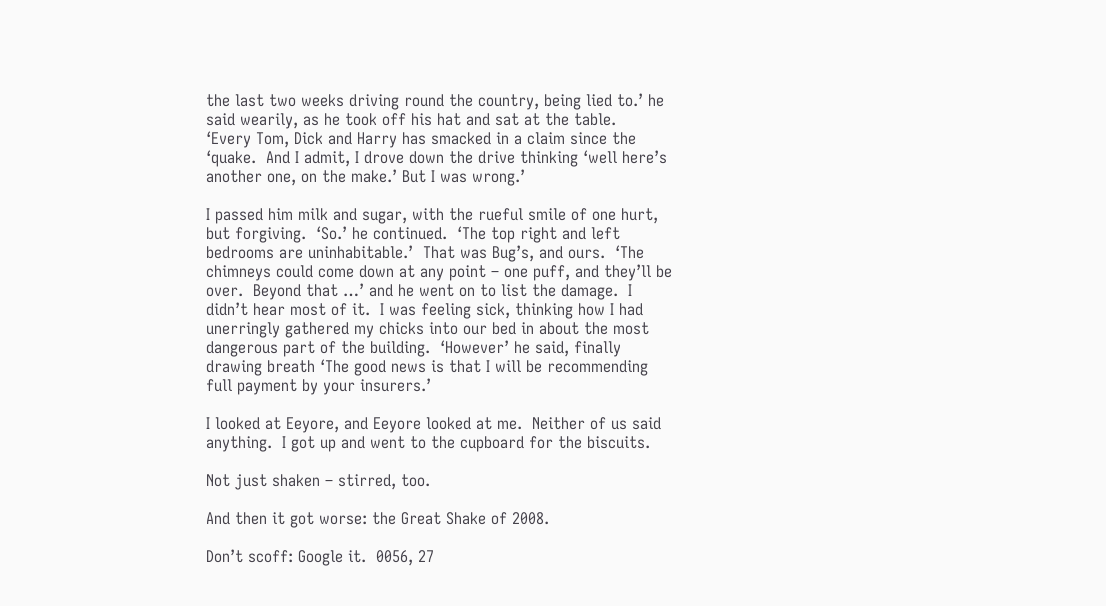the last two weeks driving round the country, being lied to.’ he said wearily, as he took off his hat and sat at the table.   ‘Every Tom, Dick and Harry has smacked in a claim since the ‘quake.  And I admit, I drove down the drive thinking ‘well here’s another one, on the make.’ But I was wrong.’

I passed him milk and sugar, with the rueful smile of one hurt, but forgiving.  ‘So.’ he continued.  ‘The top right and left bedrooms are uninhabitable.’  That was Bug’s, and ours.  ‘The chimneys could come down at any point – one puff, and they’ll be over.  Beyond that …’ and he went on to list the damage.  I didn’t hear most of it.  I was feeling sick, thinking how I had unerringly gathered my chicks into our bed in about the most dangerous part of the building.  ‘However’ he said, finally drawing breath ‘The good news is that I will be recommending full payment by your insurers.’

I looked at Eeyore, and Eeyore looked at me.  Neither of us said anything.  I got up and went to the cupboard for the biscuits.

Not just shaken – stirred, too.

And then it got worse: the Great Shake of 2008.

Don’t scoff: Google it.  0056, 27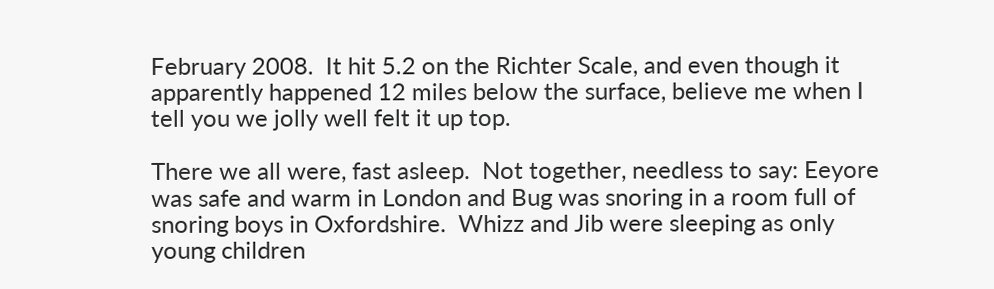February 2008.  It hit 5.2 on the Richter Scale, and even though it apparently happened 12 miles below the surface, believe me when I tell you we jolly well felt it up top.

There we all were, fast asleep.  Not together, needless to say: Eeyore was safe and warm in London and Bug was snoring in a room full of snoring boys in Oxfordshire.  Whizz and Jib were sleeping as only young children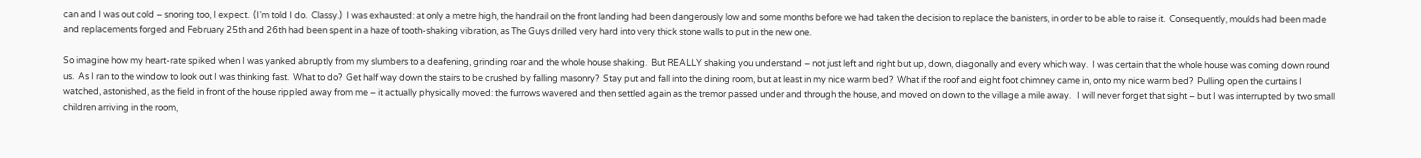can and I was out cold – snoring too, I expect.  (I’m told I do.  Classy.)  I was exhausted: at only a metre high, the handrail on the front landing had been dangerously low and some months before we had taken the decision to replace the banisters, in order to be able to raise it.  Consequently, moulds had been made and replacements forged and February 25th and 26th had been spent in a haze of tooth-shaking vibration, as The Guys drilled very hard into very thick stone walls to put in the new one.

So imagine how my heart-rate spiked when I was yanked abruptly from my slumbers to a deafening, grinding roar and the whole house shaking.  But REALLY shaking you understand – not just left and right but up, down, diagonally and every which way.  I was certain that the whole house was coming down round us.  As I ran to the window to look out I was thinking fast.  What to do?  Get half way down the stairs to be crushed by falling masonry?  Stay put and fall into the dining room, but at least in my nice warm bed?  What if the roof and eight foot chimney came in, onto my nice warm bed?  Pulling open the curtains I watched, astonished, as the field in front of the house rippled away from me – it actually physically moved: the furrows wavered and then settled again as the tremor passed under and through the house, and moved on down to the village a mile away.   I will never forget that sight – but I was interrupted by two small children arriving in the room,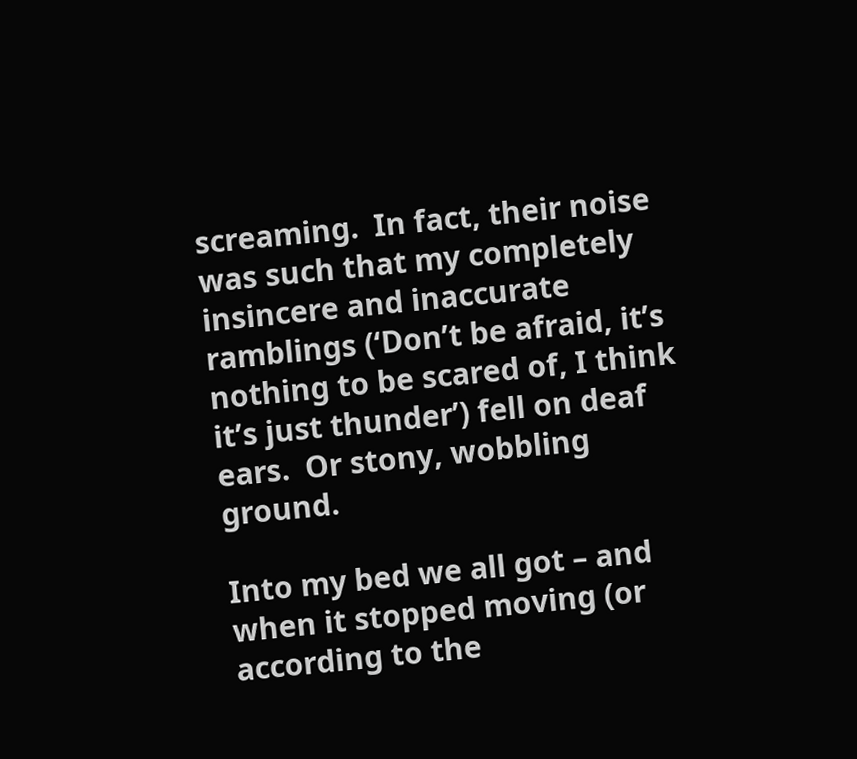screaming.  In fact, their noise was such that my completely insincere and inaccurate ramblings (‘Don’t be afraid, it’s nothing to be scared of, I think it’s just thunder’) fell on deaf ears.  Or stony, wobbling ground.

Into my bed we all got – and when it stopped moving (or according to the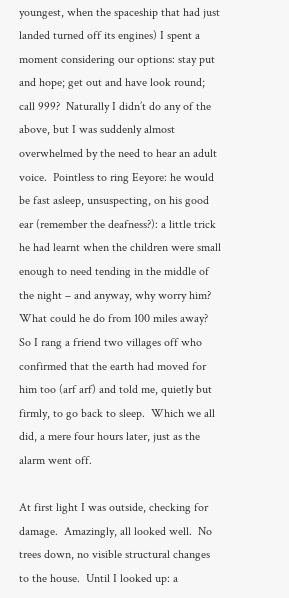youngest, when the spaceship that had just landed turned off its engines) I spent a moment considering our options: stay put and hope; get out and have look round; call 999?  Naturally I didn’t do any of the above, but I was suddenly almost overwhelmed by the need to hear an adult voice.  Pointless to ring Eeyore: he would be fast asleep, unsuspecting, on his good ear (remember the deafness?): a little trick he had learnt when the children were small enough to need tending in the middle of the night – and anyway, why worry him?  What could he do from 100 miles away?  So I rang a friend two villages off who confirmed that the earth had moved for him too (arf arf) and told me, quietly but firmly, to go back to sleep.  Which we all did, a mere four hours later, just as the alarm went off.

At first light I was outside, checking for damage.  Amazingly, all looked well.  No trees down, no visible structural changes to the house.  Until I looked up: a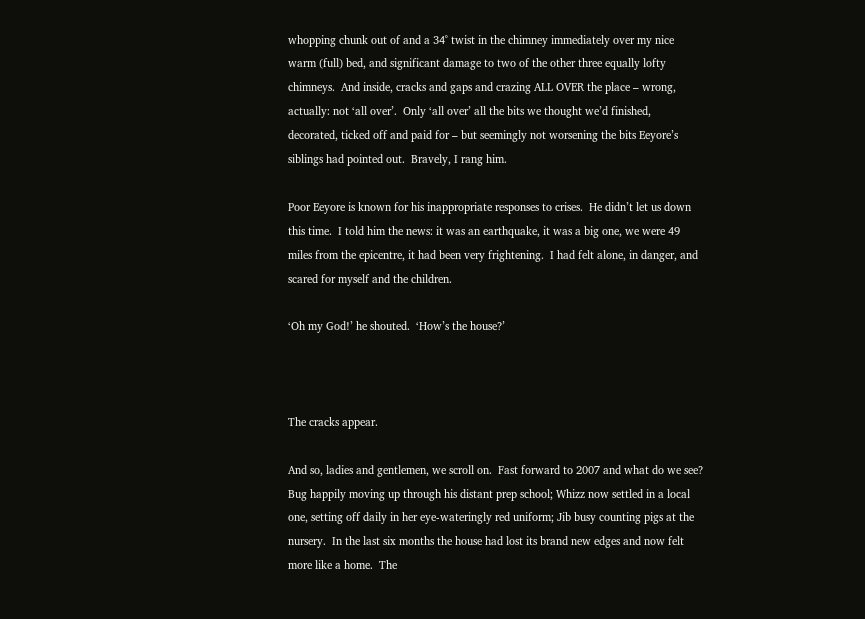whopping chunk out of and a 34˚ twist in the chimney immediately over my nice warm (full) bed, and significant damage to two of the other three equally lofty chimneys.  And inside, cracks and gaps and crazing ALL OVER the place – wrong, actually: not ‘all over’.  Only ‘all over’ all the bits we thought we’d finished, decorated, ticked off and paid for – but seemingly not worsening the bits Eeyore’s siblings had pointed out.  Bravely, I rang him.

Poor Eeyore is known for his inappropriate responses to crises.  He didn’t let us down this time.  I told him the news: it was an earthquake, it was a big one, we were 49 miles from the epicentre, it had been very frightening.  I had felt alone, in danger, and scared for myself and the children.

‘Oh my God!’ he shouted.  ‘How’s the house?’



The cracks appear.

And so, ladies and gentlemen, we scroll on.  Fast forward to 2007 and what do we see?  Bug happily moving up through his distant prep school; Whizz now settled in a local one, setting off daily in her eye-wateringly red uniform; Jib busy counting pigs at the nursery.  In the last six months the house had lost its brand new edges and now felt more like a home.  The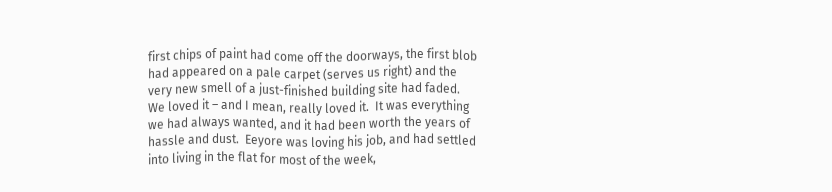first chips of paint had come off the doorways, the first blob had appeared on a pale carpet (serves us right) and the very new smell of a just-finished building site had faded.  We loved it – and I mean, really loved it.  It was everything we had always wanted, and it had been worth the years of hassle and dust.  Eeyore was loving his job, and had settled into living in the flat for most of the week,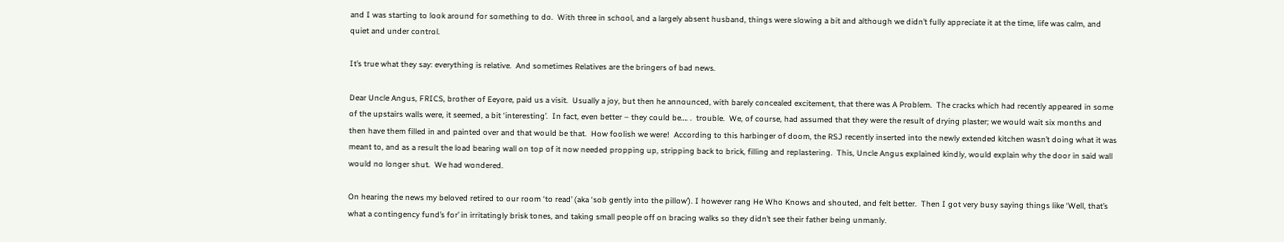and I was starting to look around for something to do.  With three in school, and a largely absent husband, things were slowing a bit and although we didn’t fully appreciate it at the time, life was calm, and quiet and under control.

It’s true what they say: everything is relative.  And sometimes Relatives are the bringers of bad news.

Dear Uncle Angus, FRICS, brother of Eeyore, paid us a visit.  Usually a joy, but then he announced, with barely concealed excitement, that there was A Problem.  The cracks which had recently appeared in some of the upstairs walls were, it seemed, a bit ‘interesting’.  In fact, even better – they could be…. .  trouble.  We, of course, had assumed that they were the result of drying plaster; we would wait six months and then have them filled in and painted over and that would be that.  How foolish we were!  According to this harbinger of doom, the RSJ recently inserted into the newly extended kitchen wasn’t doing what it was meant to, and as a result the load bearing wall on top of it now needed propping up, stripping back to brick, filling and replastering.  This, Uncle Angus explained kindly, would explain why the door in said wall would no longer shut.  We had wondered.

On hearing the news my beloved retired to our room ‘to read’ (aka ‘sob gently into the pillow’). I however rang He Who Knows and shouted, and felt better.  Then I got very busy saying things like ‘Well, that’s what a contingency fund’s for’ in irritatingly brisk tones, and taking small people off on bracing walks so they didn’t see their father being unmanly.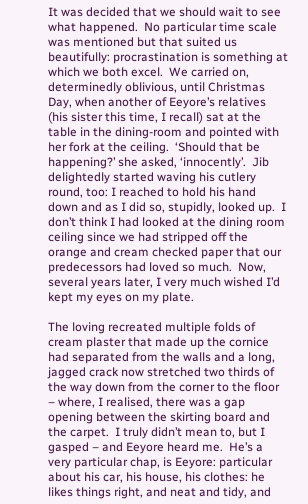It was decided that we should wait to see what happened.  No particular time scale was mentioned but that suited us beautifully: procrastination is something at which we both excel.  We carried on, determinedly oblivious, until Christmas Day, when another of Eeyore’s relatives (his sister this time, I recall) sat at the table in the dining-room and pointed with her fork at the ceiling.  ‘Should that be happening?’ she asked, ‘innocently’.  Jib delightedly started waving his cutlery round, too: I reached to hold his hand down and as I did so, stupidly, looked up.  I don’t think I had looked at the dining room ceiling since we had stripped off the orange and cream checked paper that our predecessors had loved so much.  Now, several years later, I very much wished I’d kept my eyes on my plate.

The loving recreated multiple folds of cream plaster that made up the cornice had separated from the walls and a long, jagged crack now stretched two thirds of the way down from the corner to the floor – where, I realised, there was a gap opening between the skirting board and the carpet.  I truly didn’t mean to, but I gasped – and Eeyore heard me.  He’s a very particular chap, is Eeyore: particular about his car, his house, his clothes: he likes things right, and neat and tidy, and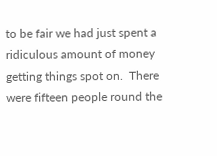to be fair we had just spent a ridiculous amount of money getting things spot on.  There were fifteen people round the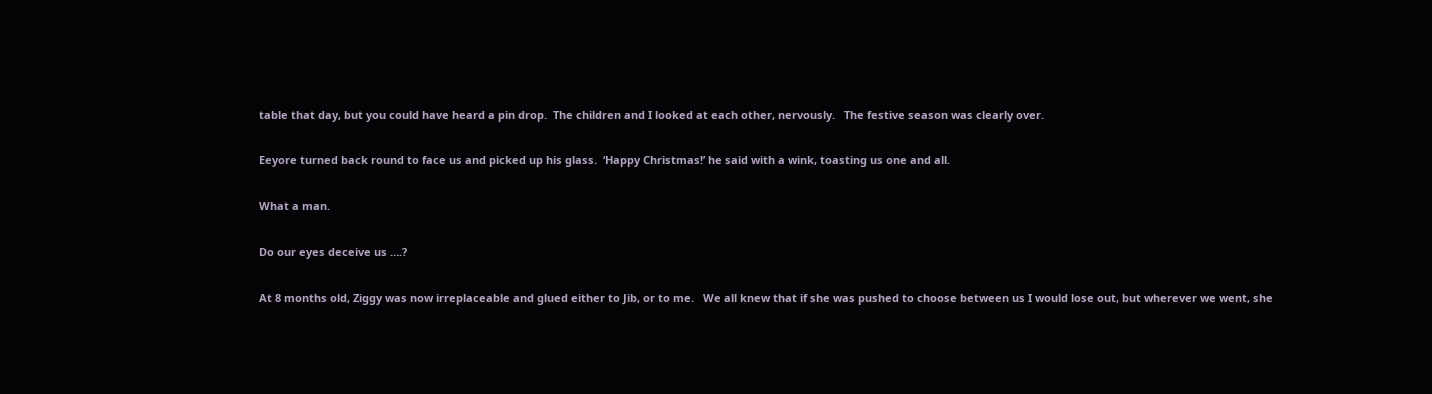table that day, but you could have heard a pin drop.  The children and I looked at each other, nervously.   The festive season was clearly over.

Eeyore turned back round to face us and picked up his glass.  ‘Happy Christmas!’ he said with a wink, toasting us one and all.

What a man.

Do our eyes deceive us ….?

At 8 months old, Ziggy was now irreplaceable and glued either to Jib, or to me.   We all knew that if she was pushed to choose between us I would lose out, but wherever we went, she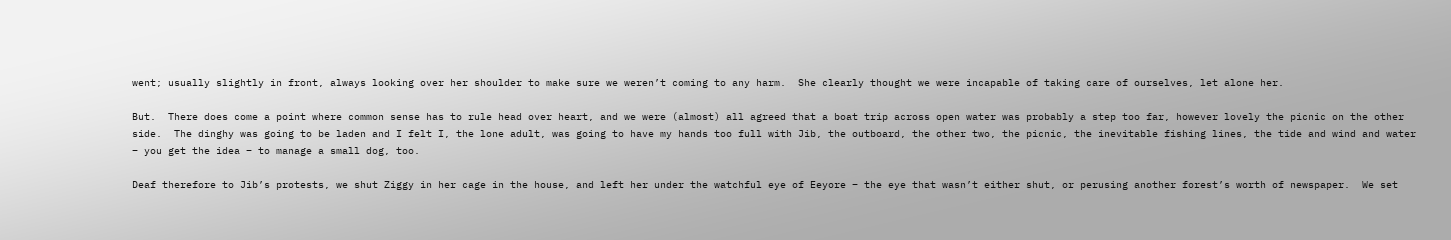went; usually slightly in front, always looking over her shoulder to make sure we weren’t coming to any harm.  She clearly thought we were incapable of taking care of ourselves, let alone her.

But.  There does come a point where common sense has to rule head over heart, and we were (almost) all agreed that a boat trip across open water was probably a step too far, however lovely the picnic on the other side.  The dinghy was going to be laden and I felt I, the lone adult, was going to have my hands too full with Jib, the outboard, the other two, the picnic, the inevitable fishing lines, the tide and wind and water – you get the idea – to manage a small dog, too.

Deaf therefore to Jib’s protests, we shut Ziggy in her cage in the house, and left her under the watchful eye of Eeyore – the eye that wasn’t either shut, or perusing another forest’s worth of newspaper.  We set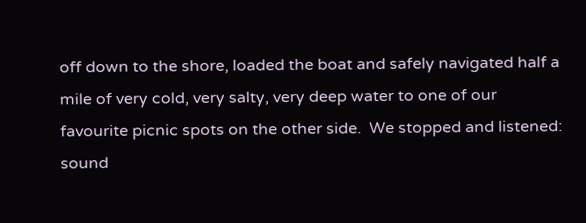off down to the shore, loaded the boat and safely navigated half a mile of very cold, very salty, very deep water to one of our favourite picnic spots on the other side.  We stopped and listened: sound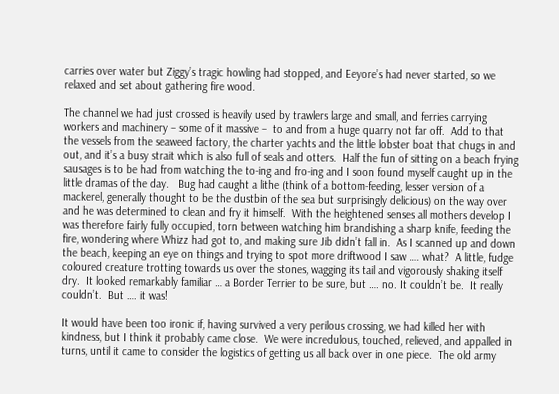carries over water but Ziggy’s tragic howling had stopped, and Eeyore’s had never started, so we relaxed and set about gathering fire wood.

The channel we had just crossed is heavily used by trawlers large and small, and ferries carrying workers and machinery – some of it massive –  to and from a huge quarry not far off.  Add to that the vessels from the seaweed factory, the charter yachts and the little lobster boat that chugs in and out, and it’s a busy strait which is also full of seals and otters.  Half the fun of sitting on a beach frying sausages is to be had from watching the to-ing and fro-ing and I soon found myself caught up in the little dramas of the day.   Bug had caught a lithe (think of a bottom-feeding, lesser version of a mackerel, generally thought to be the dustbin of the sea but surprisingly delicious) on the way over and he was determined to clean and fry it himself.  With the heightened senses all mothers develop I was therefore fairly fully occupied, torn between watching him brandishing a sharp knife, feeding the fire, wondering where Whizz had got to, and making sure Jib didn’t fall in.  As I scanned up and down the beach, keeping an eye on things and trying to spot more driftwood I saw …. what?  A little, fudge coloured creature trotting towards us over the stones, wagging its tail and vigorously shaking itself dry.  It looked remarkably familiar … a Border Terrier to be sure, but …. no. It couldn’t be.  It really couldn’t.  But …. it was!

It would have been too ironic if, having survived a very perilous crossing, we had killed her with kindness, but I think it probably came close.  We were incredulous, touched, relieved, and appalled in turns, until it came to consider the logistics of getting us all back over in one piece.  The old army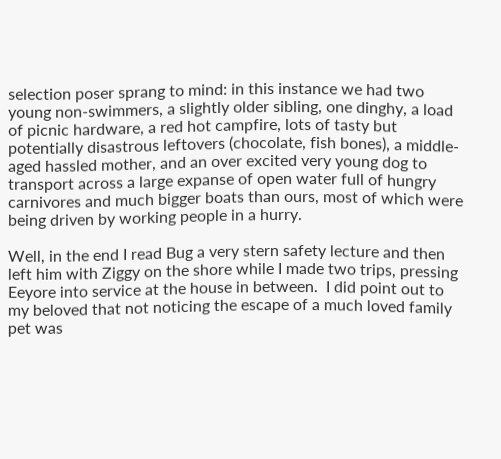selection poser sprang to mind: in this instance we had two young non-swimmers, a slightly older sibling, one dinghy, a load of picnic hardware, a red hot campfire, lots of tasty but potentially disastrous leftovers (chocolate, fish bones), a middle-aged hassled mother, and an over excited very young dog to transport across a large expanse of open water full of hungry carnivores and much bigger boats than ours, most of which were being driven by working people in a hurry.

Well, in the end I read Bug a very stern safety lecture and then left him with Ziggy on the shore while I made two trips, pressing Eeyore into service at the house in between.  I did point out to my beloved that not noticing the escape of a much loved family pet was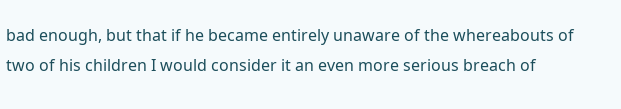bad enough, but that if he became entirely unaware of the whereabouts of two of his children I would consider it an even more serious breach of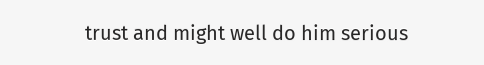trust and might well do him serious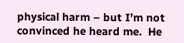physical harm – but I’m not convinced he heard me.  He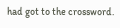had got to the crossword.